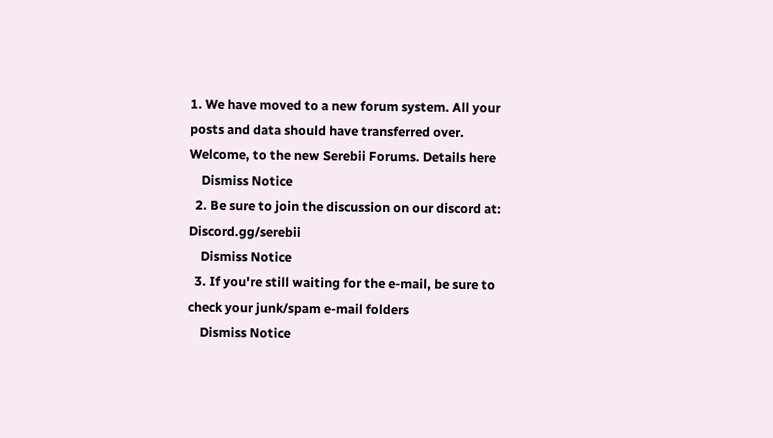1. We have moved to a new forum system. All your posts and data should have transferred over. Welcome, to the new Serebii Forums. Details here
    Dismiss Notice
  2. Be sure to join the discussion on our discord at: Discord.gg/serebii
    Dismiss Notice
  3. If you're still waiting for the e-mail, be sure to check your junk/spam e-mail folders
    Dismiss Notice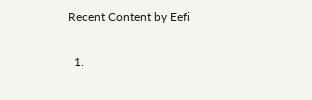Recent Content by Eefi

  1.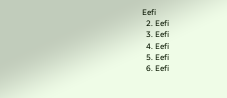Eefi
  2. Eefi
  3. Eefi
  4. Eefi
  5. Eefi
  6. Eefi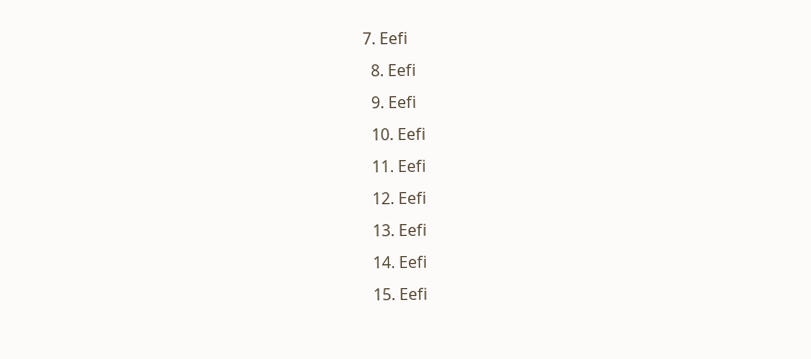7. Eefi
  8. Eefi
  9. Eefi
  10. Eefi
  11. Eefi
  12. Eefi
  13. Eefi
  14. Eefi
  15. Eefi